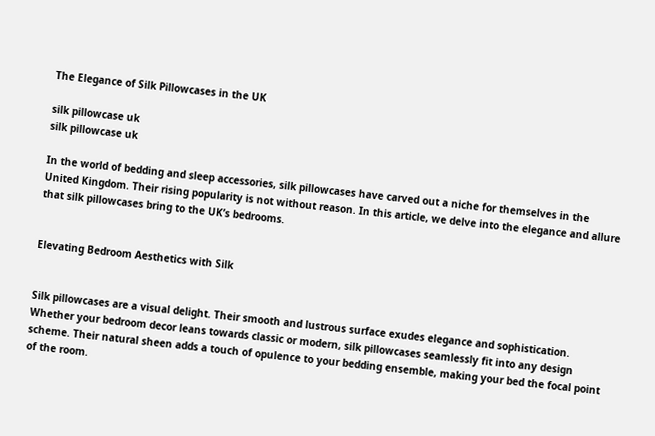The Elegance of Silk Pillowcases in the UK

silk pillowcase uk
silk pillowcase uk

In the world of bedding and sleep accessories, silk pillowcases have carved out a niche for themselves in the United Kingdom. Their rising popularity is not without reason. In this article, we delve into the elegance and allure that silk pillowcases bring to the UK’s bedrooms.


Elevating Bedroom Aesthetics with Silk


Silk pillowcases are a visual delight. Their smooth and lustrous surface exudes elegance and sophistication. Whether your bedroom decor leans towards classic or modern, silk pillowcases seamlessly fit into any design scheme. Their natural sheen adds a touch of opulence to your bedding ensemble, making your bed the focal point of the room.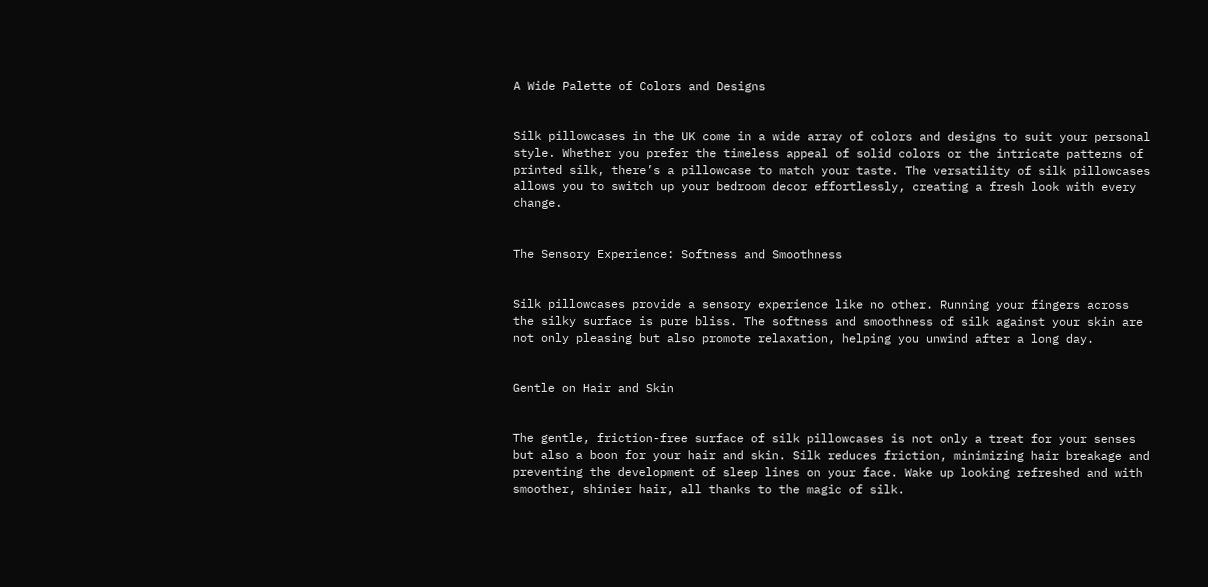A Wide Palette of Colors and Designs


Silk pillowcases in the UK come in a wide array of colors and designs to suit your personal style. Whether you prefer the timeless appeal of solid colors or the intricate patterns of printed silk, there’s a pillowcase to match your taste. The versatility of silk pillowcases allows you to switch up your bedroom decor effortlessly, creating a fresh look with every change.


The Sensory Experience: Softness and Smoothness


Silk pillowcases provide a sensory experience like no other. Running your fingers across the silky surface is pure bliss. The softness and smoothness of silk against your skin are not only pleasing but also promote relaxation, helping you unwind after a long day.


Gentle on Hair and Skin


The gentle, friction-free surface of silk pillowcases is not only a treat for your senses but also a boon for your hair and skin. Silk reduces friction, minimizing hair breakage and preventing the development of sleep lines on your face. Wake up looking refreshed and with smoother, shinier hair, all thanks to the magic of silk.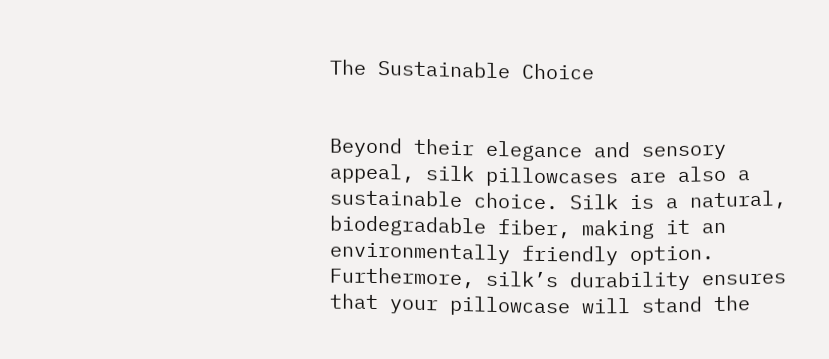The Sustainable Choice


Beyond their elegance and sensory appeal, silk pillowcases are also a sustainable choice. Silk is a natural, biodegradable fiber, making it an environmentally friendly option. Furthermore, silk’s durability ensures that your pillowcase will stand the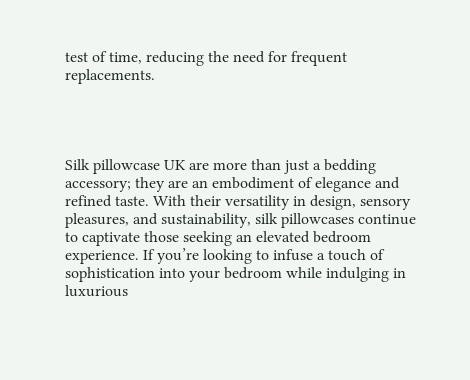test of time, reducing the need for frequent replacements.




Silk pillowcase UK are more than just a bedding accessory; they are an embodiment of elegance and refined taste. With their versatility in design, sensory pleasures, and sustainability, silk pillowcases continue to captivate those seeking an elevated bedroom experience. If you’re looking to infuse a touch of sophistication into your bedroom while indulging in luxurious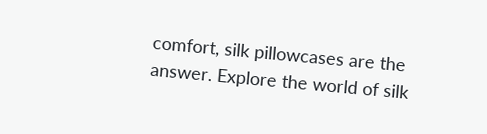comfort, silk pillowcases are the answer. Explore the world of silk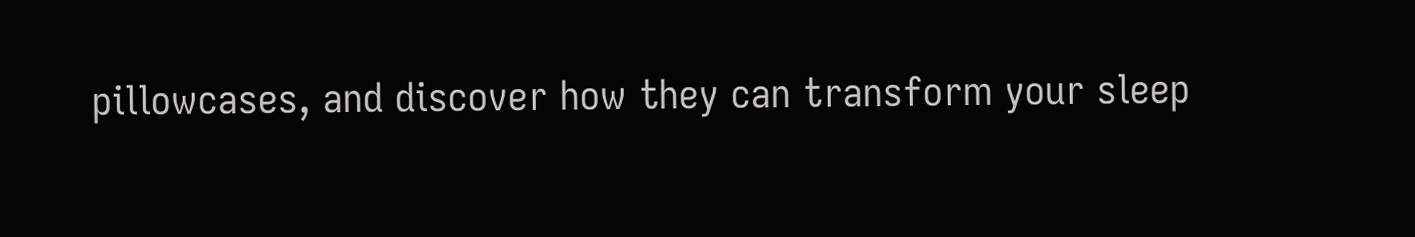pillowcases, and discover how they can transform your sleep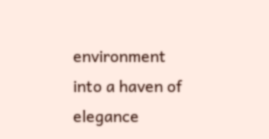environment into a haven of elegance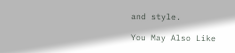and style.

You May Also Like